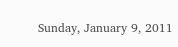Sunday, January 9, 2011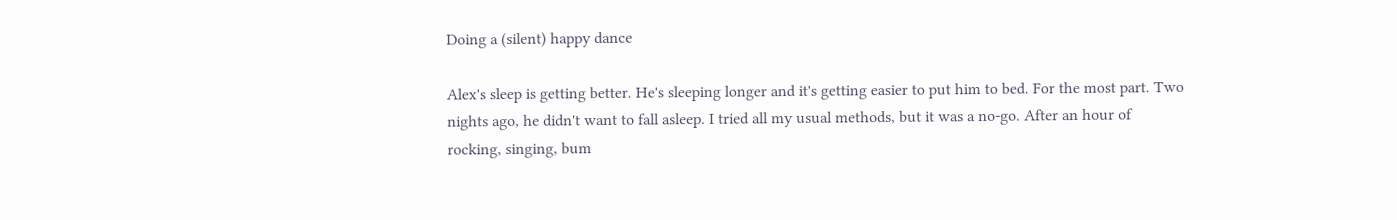Doing a (silent) happy dance

Alex's sleep is getting better. He's sleeping longer and it's getting easier to put him to bed. For the most part. Two nights ago, he didn't want to fall asleep. I tried all my usual methods, but it was a no-go. After an hour of rocking, singing, bum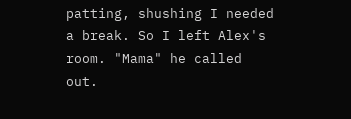patting, shushing I needed a break. So I left Alex's room. "Mama" he called out.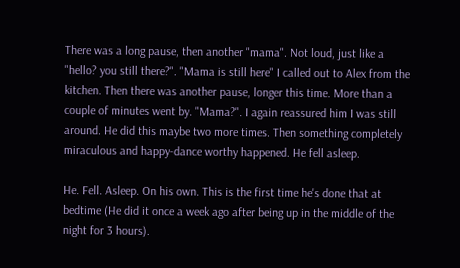There was a long pause, then another "mama". Not loud, just like a "hello? you still there?". "Mama is still here" I called out to Alex from the kitchen. Then there was another pause, longer this time. More than a couple of minutes went by. "Mama?". I again reassured him I was still around. He did this maybe two more times. Then something completely miraculous and happy-dance worthy happened. He fell asleep.

He. Fell. Asleep. On his own. This is the first time he's done that at bedtime (He did it once a week ago after being up in the middle of the night for 3 hours).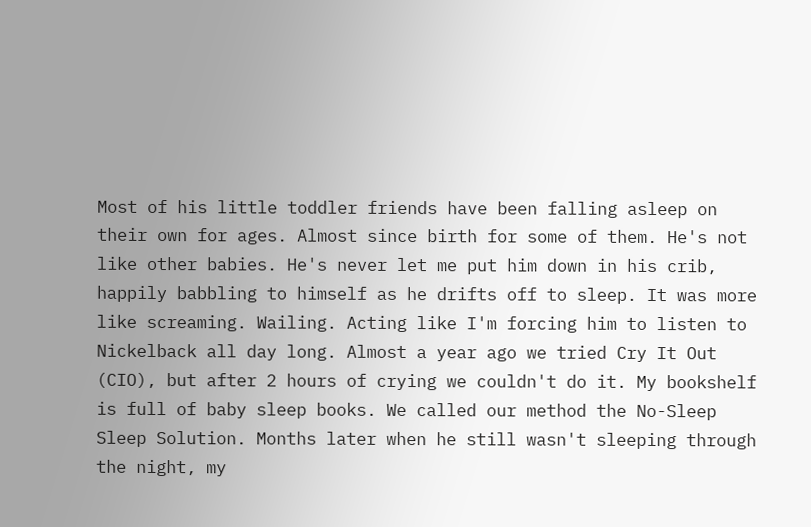Most of his little toddler friends have been falling asleep on their own for ages. Almost since birth for some of them. He's not like other babies. He's never let me put him down in his crib, happily babbling to himself as he drifts off to sleep. It was more like screaming. Wailing. Acting like I'm forcing him to listen to Nickelback all day long. Almost a year ago we tried Cry It Out (CIO), but after 2 hours of crying we couldn't do it. My bookshelf is full of baby sleep books. We called our method the No-Sleep Sleep Solution. Months later when he still wasn't sleeping through the night, my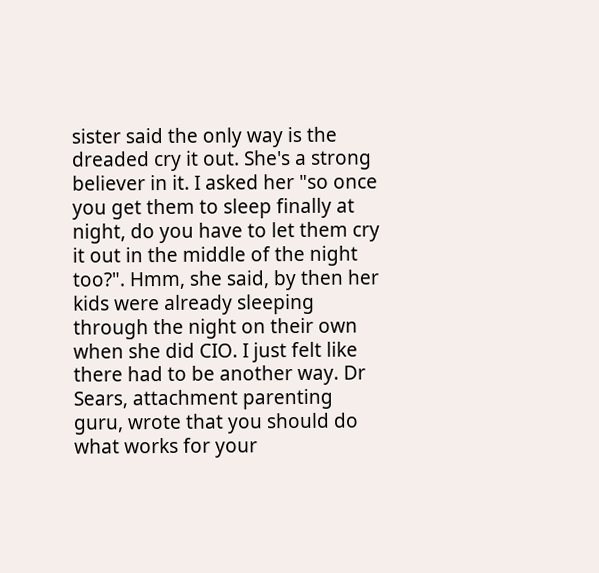sister said the only way is the dreaded cry it out. She's a strong believer in it. I asked her "so once you get them to sleep finally at night, do you have to let them cry it out in the middle of the night too?". Hmm, she said, by then her kids were already sleeping through the night on their own when she did CIO. I just felt like there had to be another way. Dr Sears, attachment parenting guru, wrote that you should do what works for your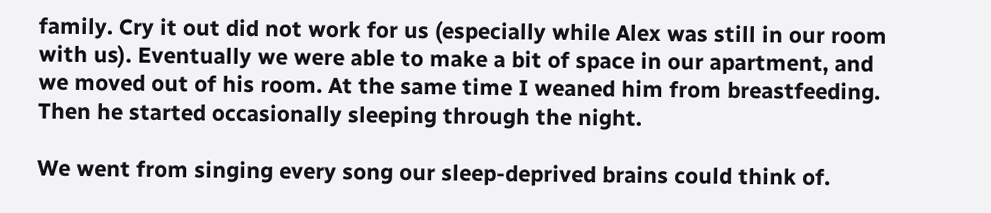family. Cry it out did not work for us (especially while Alex was still in our room with us). Eventually we were able to make a bit of space in our apartment, and we moved out of his room. At the same time I weaned him from breastfeeding. Then he started occasionally sleeping through the night.

We went from singing every song our sleep-deprived brains could think of.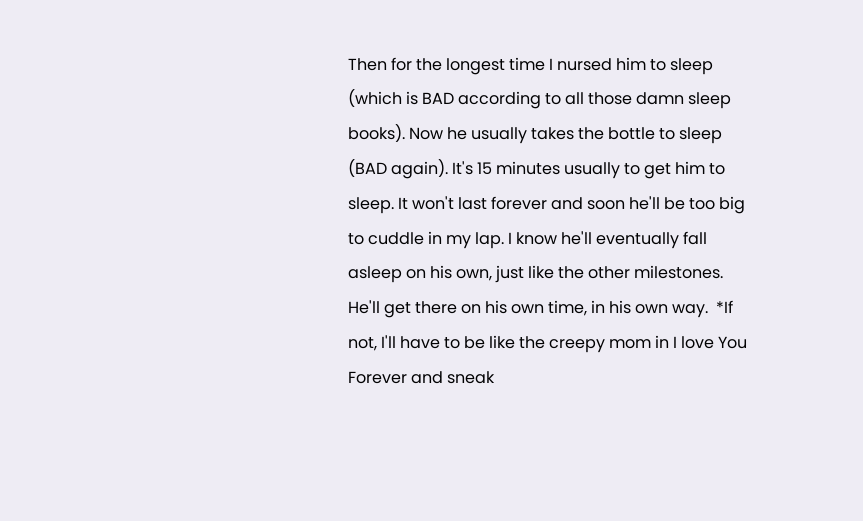Then for the longest time I nursed him to sleep (which is BAD according to all those damn sleep books). Now he usually takes the bottle to sleep (BAD again). It's 15 minutes usually to get him to sleep. It won't last forever and soon he'll be too big to cuddle in my lap. I know he'll eventually fall asleep on his own, just like the other milestones. He'll get there on his own time, in his own way.  *If not, I'll have to be like the creepy mom in I love You Forever and sneak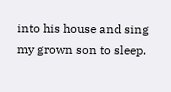into his house and sing my grown son to sleep.